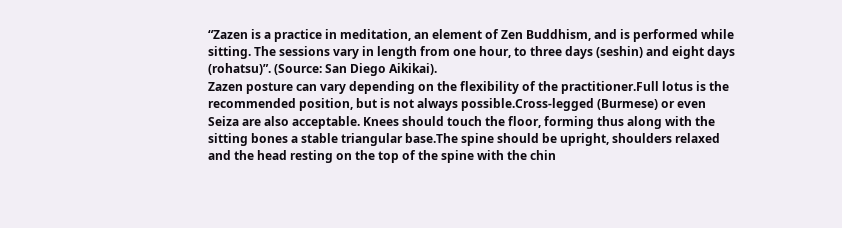“Zazen is a practice in meditation, an element of Zen Buddhism, and is performed while sitting. The sessions vary in length from one hour, to three days (seshin) and eight days (rohatsu)”. (Source: San Diego Aikikai).
Zazen posture can vary depending on the flexibility of the practitioner.Full lotus is the recommended position, but is not always possible.Cross-legged (Burmese) or even Seiza are also acceptable. Knees should touch the floor, forming thus along with the sitting bones a stable triangular base.The spine should be upright, shoulders relaxed and the head resting on the top of the spine with the chin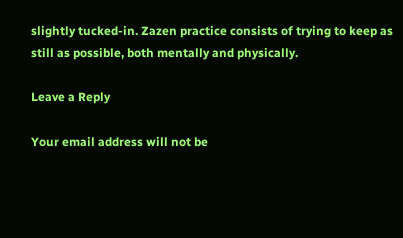slightly tucked-in. Zazen practice consists of trying to keep as still as possible, both mentally and physically.

Leave a Reply

Your email address will not be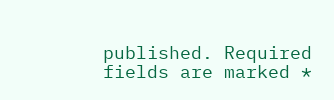published. Required fields are marked *